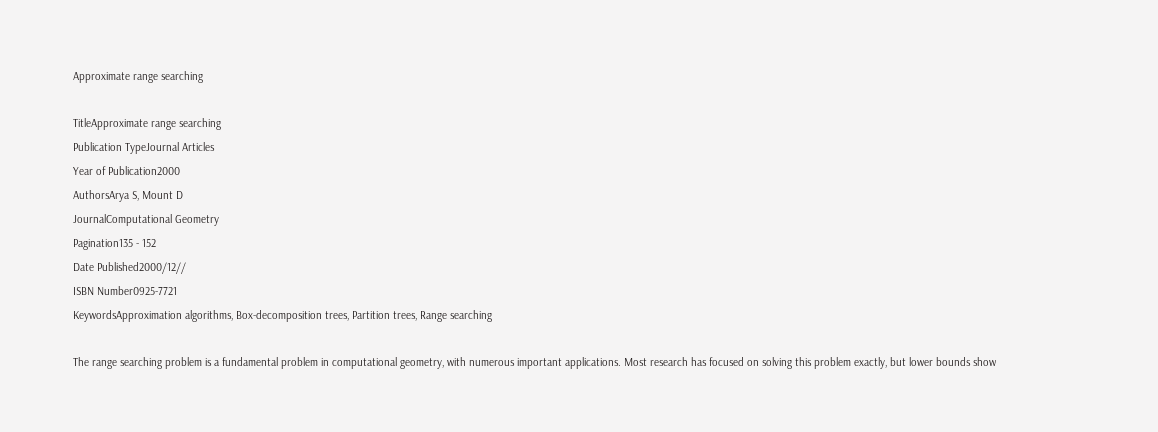Approximate range searching

TitleApproximate range searching
Publication TypeJournal Articles
Year of Publication2000
AuthorsArya S, Mount D
JournalComputational Geometry
Pagination135 - 152
Date Published2000/12//
ISBN Number0925-7721
KeywordsApproximation algorithms, Box-decomposition trees, Partition trees, Range searching

The range searching problem is a fundamental problem in computational geometry, with numerous important applications. Most research has focused on solving this problem exactly, but lower bounds show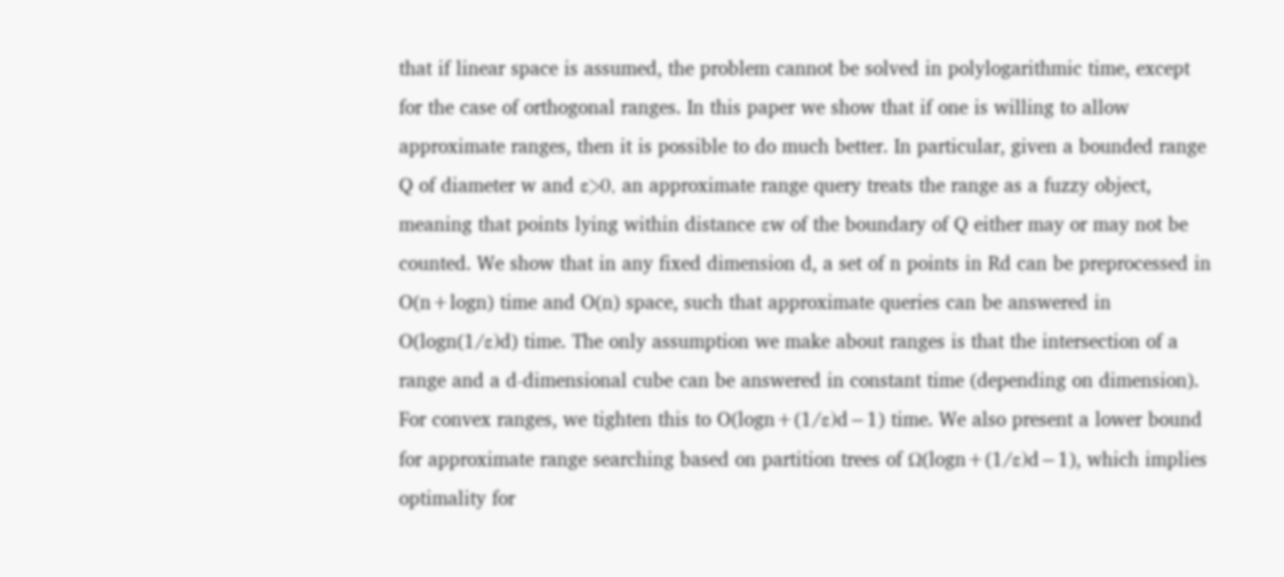that if linear space is assumed, the problem cannot be solved in polylogarithmic time, except for the case of orthogonal ranges. In this paper we show that if one is willing to allow approximate ranges, then it is possible to do much better. In particular, given a bounded range Q of diameter w and ε>0, an approximate range query treats the range as a fuzzy object, meaning that points lying within distance εw of the boundary of Q either may or may not be counted. We show that in any fixed dimension d, a set of n points in Rd can be preprocessed in O(n+logn) time and O(n) space, such that approximate queries can be answered in O(logn(1/ε)d) time. The only assumption we make about ranges is that the intersection of a range and a d-dimensional cube can be answered in constant time (depending on dimension). For convex ranges, we tighten this to O(logn+(1/ε)d−1) time. We also present a lower bound for approximate range searching based on partition trees of Ω(logn+(1/ε)d−1), which implies optimality for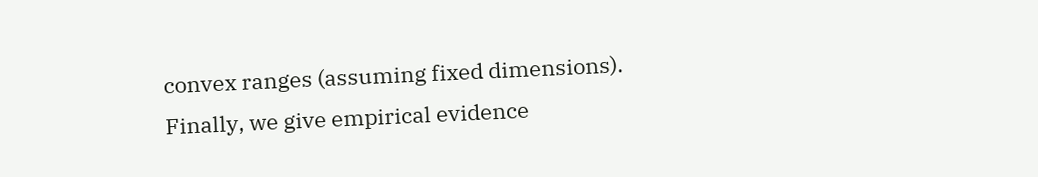convex ranges (assuming fixed dimensions). Finally, we give empirical evidence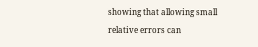showing that allowing small relative errors can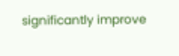significantly improve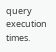query execution times.